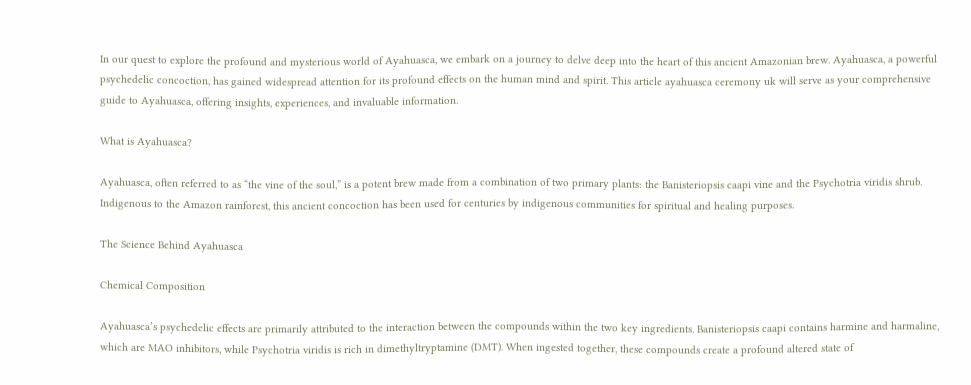In our quest to explore the profound and mysterious world of Ayahuasca, we embark on a journey to delve deep into the heart of this ancient Amazonian brew. Ayahuasca, a powerful psychedelic concoction, has gained widespread attention for its profound effects on the human mind and spirit. This article ayahuasca ceremony uk will serve as your comprehensive guide to Ayahuasca, offering insights, experiences, and invaluable information.

What is Ayahuasca?

Ayahuasca, often referred to as “the vine of the soul,” is a potent brew made from a combination of two primary plants: the Banisteriopsis caapi vine and the Psychotria viridis shrub. Indigenous to the Amazon rainforest, this ancient concoction has been used for centuries by indigenous communities for spiritual and healing purposes.

The Science Behind Ayahuasca

Chemical Composition

Ayahuasca’s psychedelic effects are primarily attributed to the interaction between the compounds within the two key ingredients. Banisteriopsis caapi contains harmine and harmaline, which are MAO inhibitors, while Psychotria viridis is rich in dimethyltryptamine (DMT). When ingested together, these compounds create a profound altered state of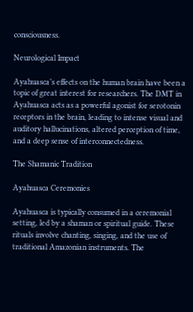consciousness.

Neurological Impact

Ayahuasca’s effects on the human brain have been a topic of great interest for researchers. The DMT in Ayahuasca acts as a powerful agonist for serotonin receptors in the brain, leading to intense visual and auditory hallucinations, altered perception of time, and a deep sense of interconnectedness.

The Shamanic Tradition

Ayahuasca Ceremonies

Ayahuasca is typically consumed in a ceremonial setting, led by a shaman or spiritual guide. These rituals involve chanting, singing, and the use of traditional Amazonian instruments. The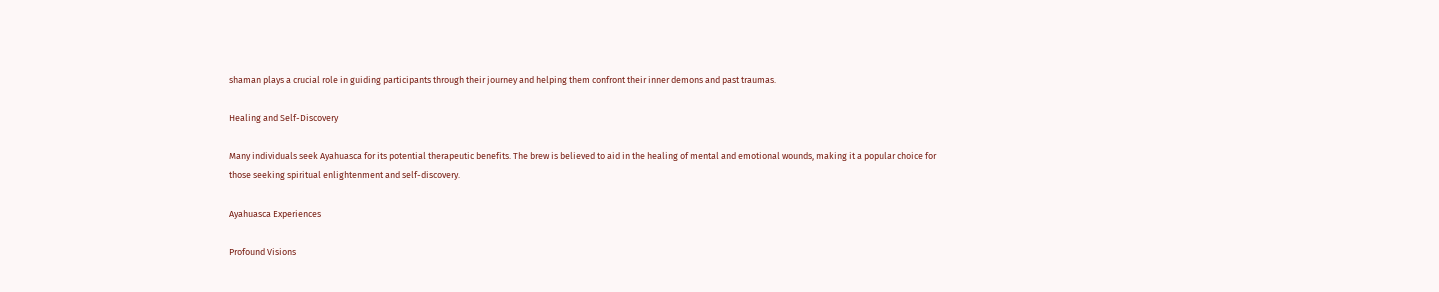shaman plays a crucial role in guiding participants through their journey and helping them confront their inner demons and past traumas.

Healing and Self-Discovery

Many individuals seek Ayahuasca for its potential therapeutic benefits. The brew is believed to aid in the healing of mental and emotional wounds, making it a popular choice for those seeking spiritual enlightenment and self-discovery.

Ayahuasca Experiences

Profound Visions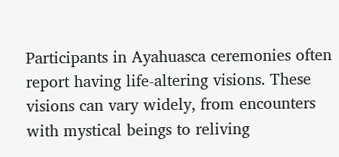Participants in Ayahuasca ceremonies often report having life-altering visions. These visions can vary widely, from encounters with mystical beings to reliving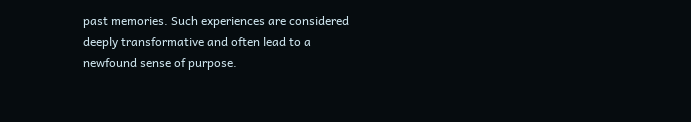past memories. Such experiences are considered deeply transformative and often lead to a newfound sense of purpose.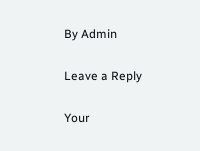By Admin

Leave a Reply

Your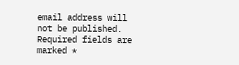email address will not be published. Required fields are marked *